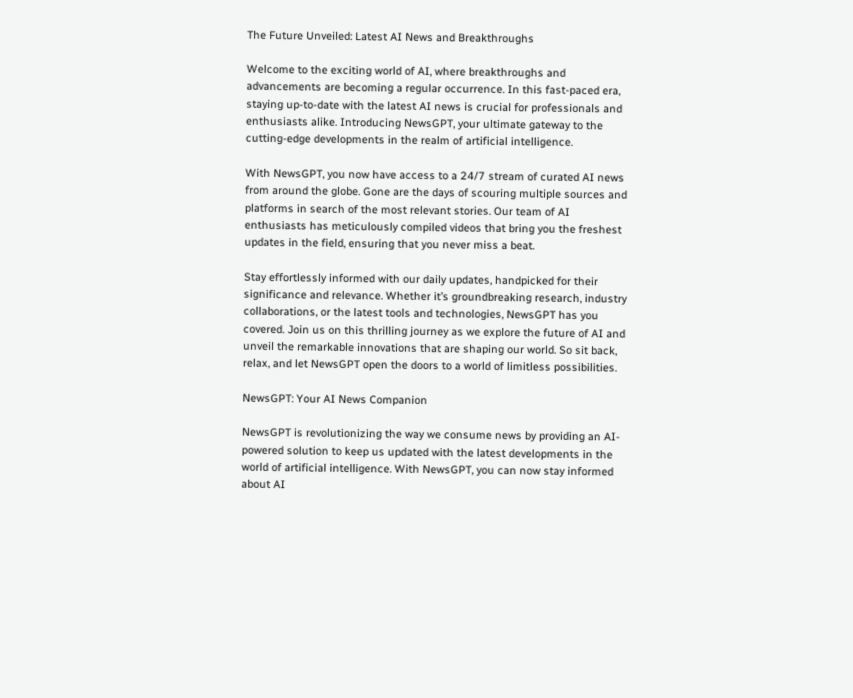The Future Unveiled: Latest AI News and Breakthroughs

Welcome to the exciting world of AI, where breakthroughs and advancements are becoming a regular occurrence. In this fast-paced era, staying up-to-date with the latest AI news is crucial for professionals and enthusiasts alike. Introducing NewsGPT, your ultimate gateway to the cutting-edge developments in the realm of artificial intelligence.

With NewsGPT, you now have access to a 24/7 stream of curated AI news from around the globe. Gone are the days of scouring multiple sources and platforms in search of the most relevant stories. Our team of AI enthusiasts has meticulously compiled videos that bring you the freshest updates in the field, ensuring that you never miss a beat.

Stay effortlessly informed with our daily updates, handpicked for their significance and relevance. Whether it’s groundbreaking research, industry collaborations, or the latest tools and technologies, NewsGPT has you covered. Join us on this thrilling journey as we explore the future of AI and unveil the remarkable innovations that are shaping our world. So sit back, relax, and let NewsGPT open the doors to a world of limitless possibilities.

NewsGPT: Your AI News Companion

NewsGPT is revolutionizing the way we consume news by providing an AI-powered solution to keep us updated with the latest developments in the world of artificial intelligence. With NewsGPT, you can now stay informed about AI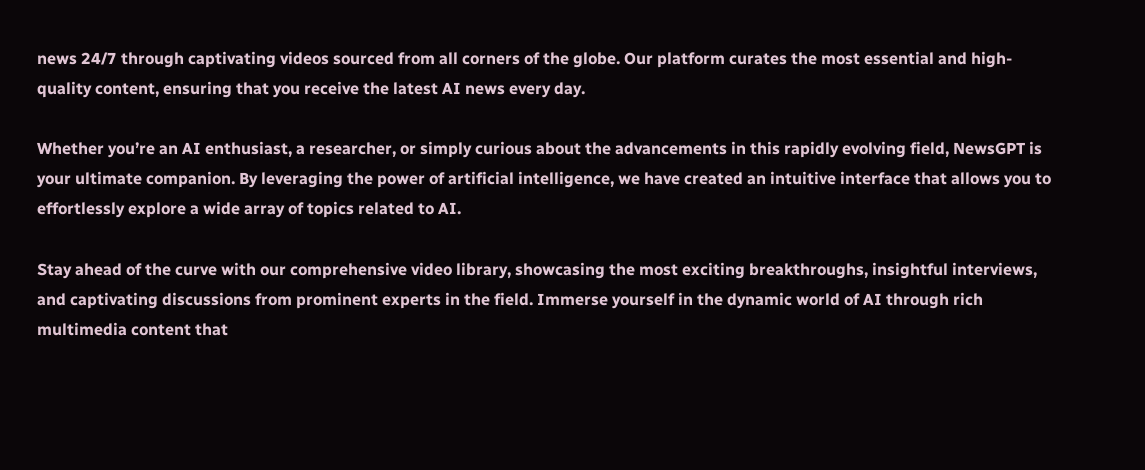news 24/7 through captivating videos sourced from all corners of the globe. Our platform curates the most essential and high-quality content, ensuring that you receive the latest AI news every day.

Whether you’re an AI enthusiast, a researcher, or simply curious about the advancements in this rapidly evolving field, NewsGPT is your ultimate companion. By leveraging the power of artificial intelligence, we have created an intuitive interface that allows you to effortlessly explore a wide array of topics related to AI.

Stay ahead of the curve with our comprehensive video library, showcasing the most exciting breakthroughs, insightful interviews, and captivating discussions from prominent experts in the field. Immerse yourself in the dynamic world of AI through rich multimedia content that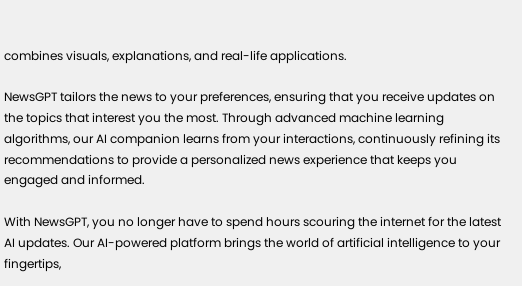combines visuals, explanations, and real-life applications.

NewsGPT tailors the news to your preferences, ensuring that you receive updates on the topics that interest you the most. Through advanced machine learning algorithms, our AI companion learns from your interactions, continuously refining its recommendations to provide a personalized news experience that keeps you engaged and informed.

With NewsGPT, you no longer have to spend hours scouring the internet for the latest AI updates. Our AI-powered platform brings the world of artificial intelligence to your fingertips,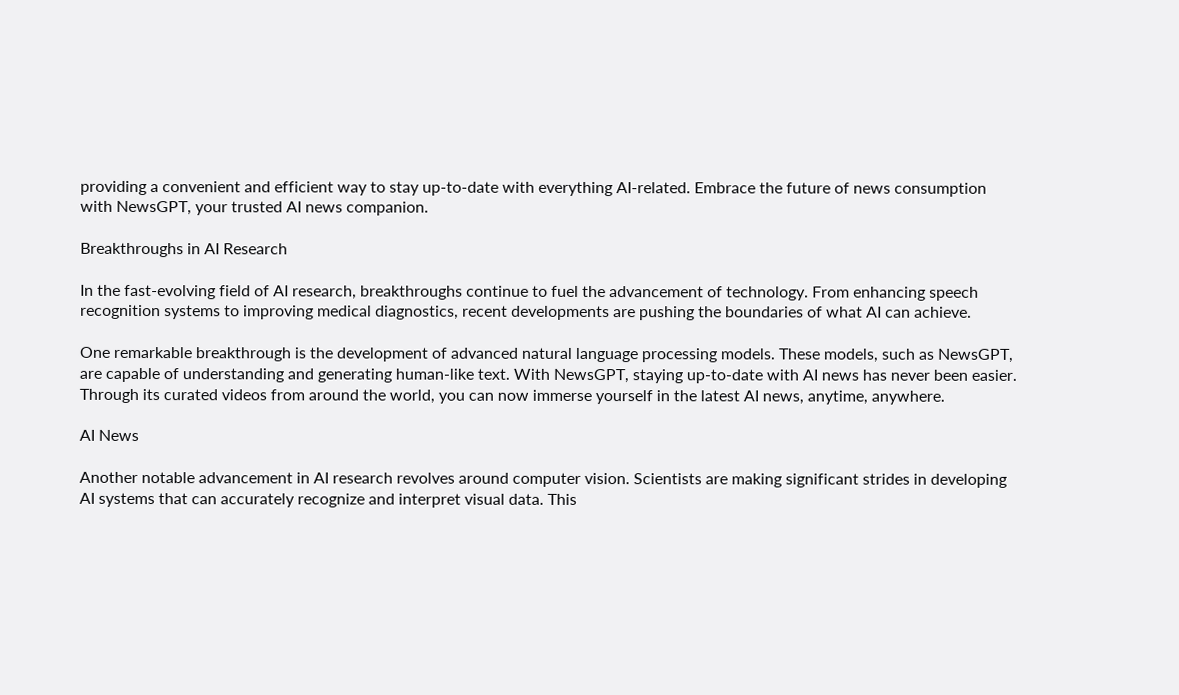providing a convenient and efficient way to stay up-to-date with everything AI-related. Embrace the future of news consumption with NewsGPT, your trusted AI news companion.

Breakthroughs in AI Research

In the fast-evolving field of AI research, breakthroughs continue to fuel the advancement of technology. From enhancing speech recognition systems to improving medical diagnostics, recent developments are pushing the boundaries of what AI can achieve.

One remarkable breakthrough is the development of advanced natural language processing models. These models, such as NewsGPT, are capable of understanding and generating human-like text. With NewsGPT, staying up-to-date with AI news has never been easier. Through its curated videos from around the world, you can now immerse yourself in the latest AI news, anytime, anywhere.

AI News

Another notable advancement in AI research revolves around computer vision. Scientists are making significant strides in developing AI systems that can accurately recognize and interpret visual data. This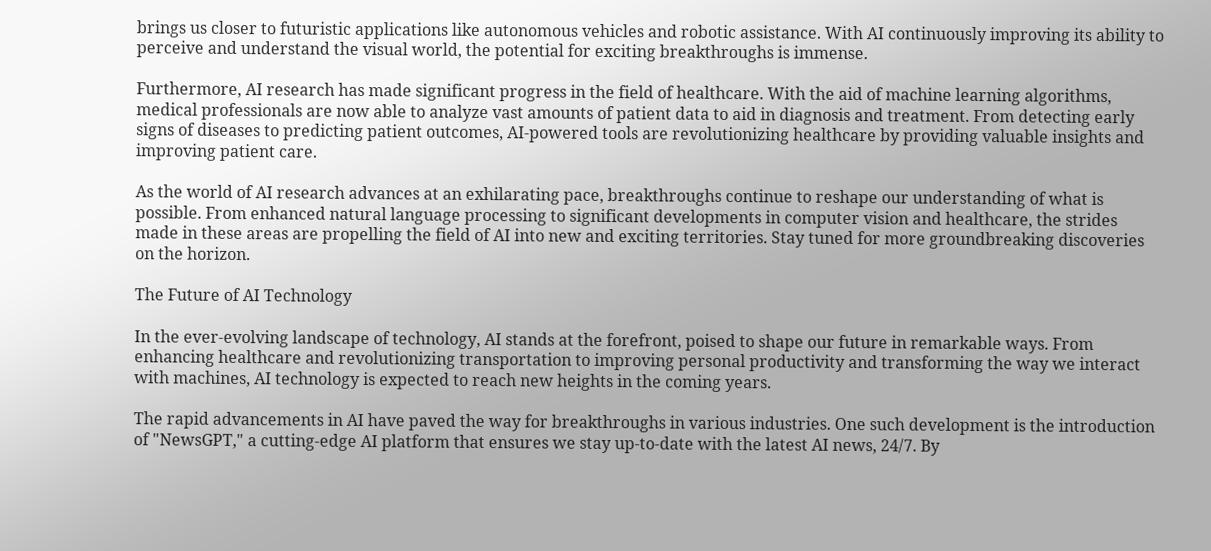brings us closer to futuristic applications like autonomous vehicles and robotic assistance. With AI continuously improving its ability to perceive and understand the visual world, the potential for exciting breakthroughs is immense.

Furthermore, AI research has made significant progress in the field of healthcare. With the aid of machine learning algorithms, medical professionals are now able to analyze vast amounts of patient data to aid in diagnosis and treatment. From detecting early signs of diseases to predicting patient outcomes, AI-powered tools are revolutionizing healthcare by providing valuable insights and improving patient care.

As the world of AI research advances at an exhilarating pace, breakthroughs continue to reshape our understanding of what is possible. From enhanced natural language processing to significant developments in computer vision and healthcare, the strides made in these areas are propelling the field of AI into new and exciting territories. Stay tuned for more groundbreaking discoveries on the horizon.

The Future of AI Technology

In the ever-evolving landscape of technology, AI stands at the forefront, poised to shape our future in remarkable ways. From enhancing healthcare and revolutionizing transportation to improving personal productivity and transforming the way we interact with machines, AI technology is expected to reach new heights in the coming years.

The rapid advancements in AI have paved the way for breakthroughs in various industries. One such development is the introduction of "NewsGPT," a cutting-edge AI platform that ensures we stay up-to-date with the latest AI news, 24/7. By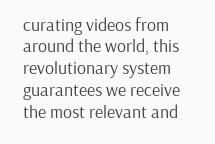curating videos from around the world, this revolutionary system guarantees we receive the most relevant and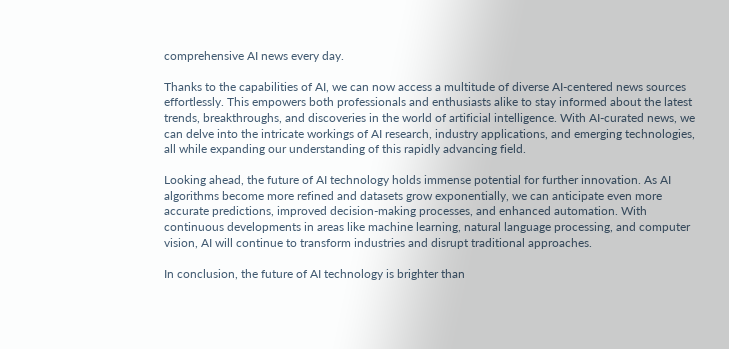comprehensive AI news every day.

Thanks to the capabilities of AI, we can now access a multitude of diverse AI-centered news sources effortlessly. This empowers both professionals and enthusiasts alike to stay informed about the latest trends, breakthroughs, and discoveries in the world of artificial intelligence. With AI-curated news, we can delve into the intricate workings of AI research, industry applications, and emerging technologies, all while expanding our understanding of this rapidly advancing field.

Looking ahead, the future of AI technology holds immense potential for further innovation. As AI algorithms become more refined and datasets grow exponentially, we can anticipate even more accurate predictions, improved decision-making processes, and enhanced automation. With continuous developments in areas like machine learning, natural language processing, and computer vision, AI will continue to transform industries and disrupt traditional approaches.

In conclusion, the future of AI technology is brighter than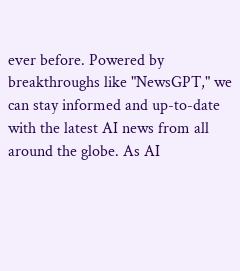ever before. Powered by breakthroughs like "NewsGPT," we can stay informed and up-to-date with the latest AI news from all around the globe. As AI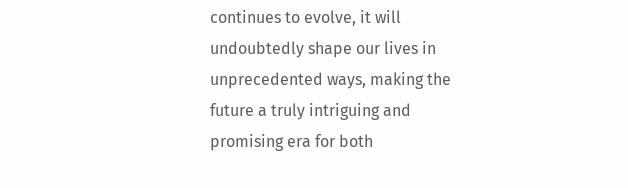continues to evolve, it will undoubtedly shape our lives in unprecedented ways, making the future a truly intriguing and promising era for both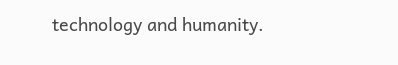technology and humanity.